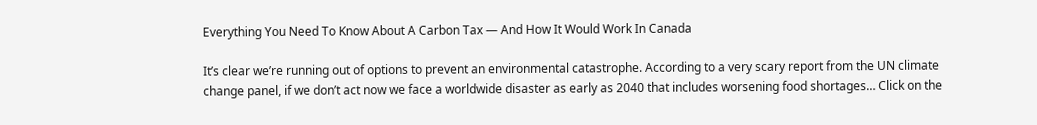Everything You Need To Know About A Carbon Tax — And How It Would Work In Canada

It’s clear we’re running out of options to prevent an environmental catastrophe. According to a very scary report from the UN climate change panel, if we don’t act now we face a worldwide disaster as early as 2040 that includes worsening food shortages… Click on the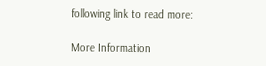following link to read more:

More Information